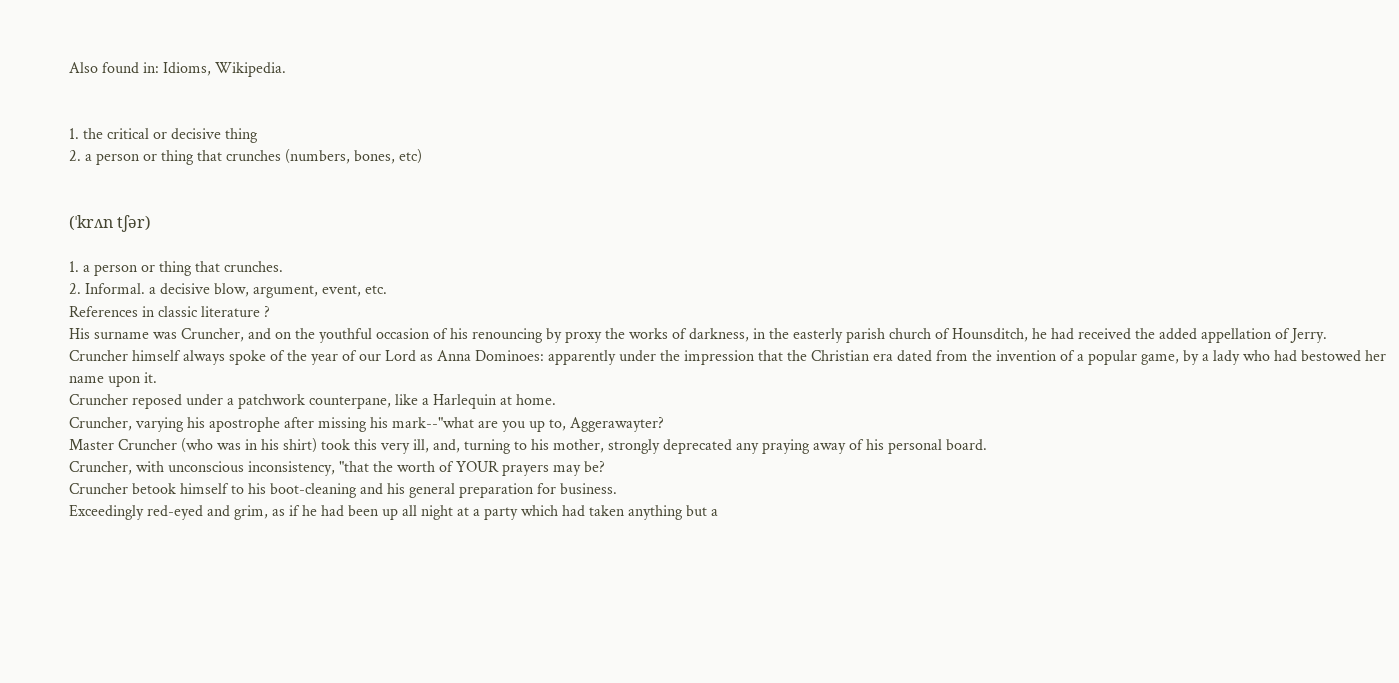Also found in: Idioms, Wikipedia.


1. the critical or decisive thing
2. a person or thing that crunches (numbers, bones, etc)


(ˈkrʌn tʃər)

1. a person or thing that crunches.
2. Informal. a decisive blow, argument, event, etc.
References in classic literature ?
His surname was Cruncher, and on the youthful occasion of his renouncing by proxy the works of darkness, in the easterly parish church of Hounsditch, he had received the added appellation of Jerry.
Cruncher himself always spoke of the year of our Lord as Anna Dominoes: apparently under the impression that the Christian era dated from the invention of a popular game, by a lady who had bestowed her name upon it.
Cruncher reposed under a patchwork counterpane, like a Harlequin at home.
Cruncher, varying his apostrophe after missing his mark--"what are you up to, Aggerawayter?
Master Cruncher (who was in his shirt) took this very ill, and, turning to his mother, strongly deprecated any praying away of his personal board.
Cruncher, with unconscious inconsistency, "that the worth of YOUR prayers may be?
Cruncher betook himself to his boot-cleaning and his general preparation for business.
Exceedingly red-eyed and grim, as if he had been up all night at a party which had taken anything but a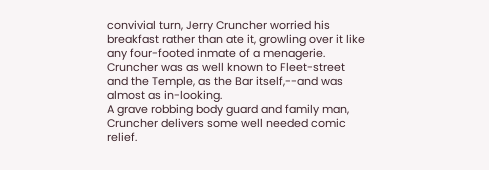convivial turn, Jerry Cruncher worried his breakfast rather than ate it, growling over it like any four-footed inmate of a menagerie.
Cruncher was as well known to Fleet-street and the Temple, as the Bar itself,--and was almost as in-looking.
A grave robbing body guard and family man, Cruncher delivers some well needed comic relief.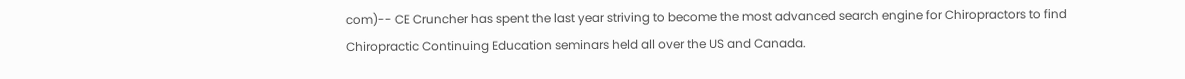com)-- CE Cruncher has spent the last year striving to become the most advanced search engine for Chiropractors to find Chiropractic Continuing Education seminars held all over the US and Canada.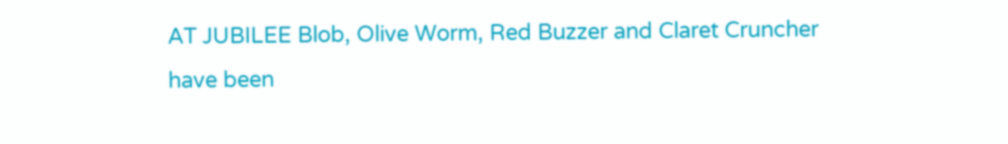AT JUBILEE Blob, Olive Worm, Red Buzzer and Claret Cruncher have been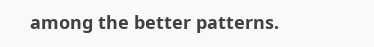among the better patterns.